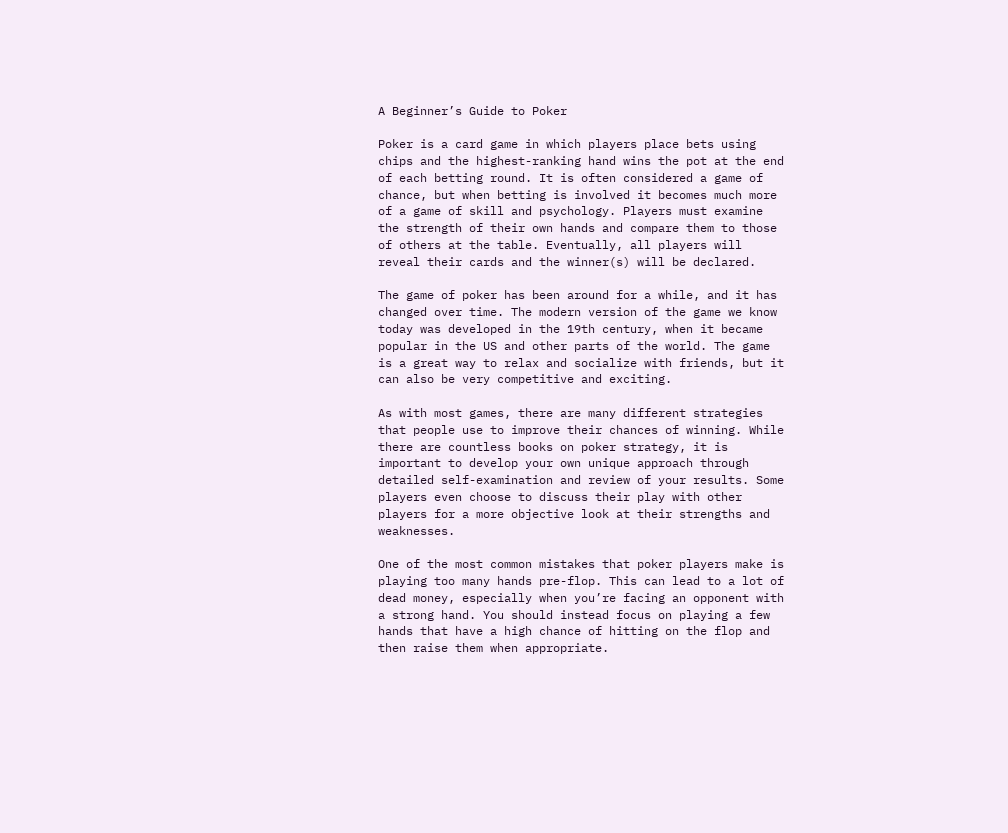A Beginner’s Guide to Poker

Poker is a card game in which players place bets using chips and the highest-ranking hand wins the pot at the end of each betting round. It is often considered a game of chance, but when betting is involved it becomes much more of a game of skill and psychology. Players must examine the strength of their own hands and compare them to those of others at the table. Eventually, all players will reveal their cards and the winner(s) will be declared.

The game of poker has been around for a while, and it has changed over time. The modern version of the game we know today was developed in the 19th century, when it became popular in the US and other parts of the world. The game is a great way to relax and socialize with friends, but it can also be very competitive and exciting.

As with most games, there are many different strategies that people use to improve their chances of winning. While there are countless books on poker strategy, it is important to develop your own unique approach through detailed self-examination and review of your results. Some players even choose to discuss their play with other players for a more objective look at their strengths and weaknesses.

One of the most common mistakes that poker players make is playing too many hands pre-flop. This can lead to a lot of dead money, especially when you’re facing an opponent with a strong hand. You should instead focus on playing a few hands that have a high chance of hitting on the flop and then raise them when appropriate.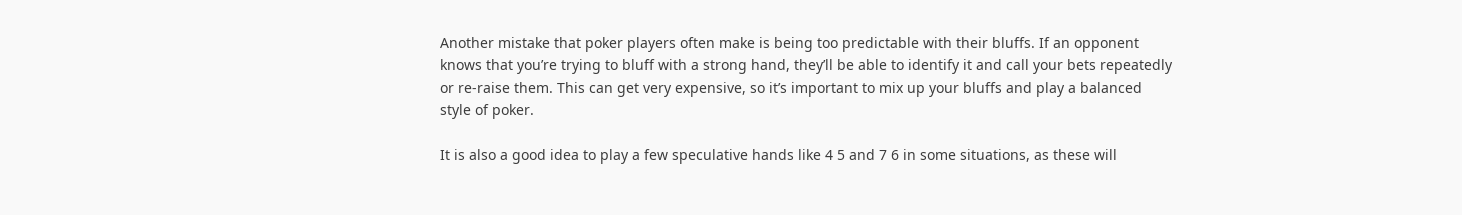Another mistake that poker players often make is being too predictable with their bluffs. If an opponent knows that you’re trying to bluff with a strong hand, they’ll be able to identify it and call your bets repeatedly or re-raise them. This can get very expensive, so it’s important to mix up your bluffs and play a balanced style of poker.

It is also a good idea to play a few speculative hands like 4 5 and 7 6 in some situations, as these will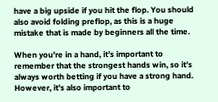have a big upside if you hit the flop. You should also avoid folding preflop, as this is a huge mistake that is made by beginners all the time.

When you’re in a hand, it’s important to remember that the strongest hands win, so it’s always worth betting if you have a strong hand. However, it’s also important to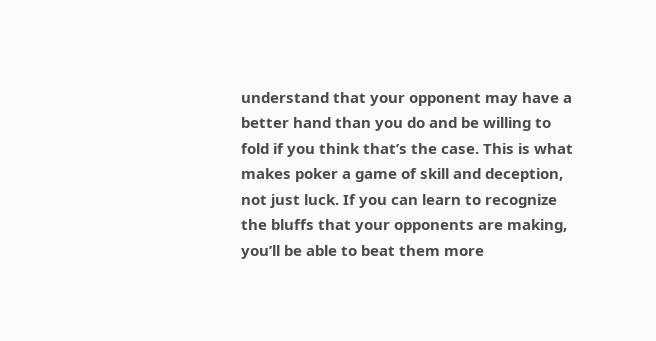understand that your opponent may have a better hand than you do and be willing to fold if you think that’s the case. This is what makes poker a game of skill and deception, not just luck. If you can learn to recognize the bluffs that your opponents are making, you’ll be able to beat them more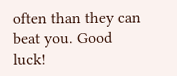often than they can beat you. Good luck!